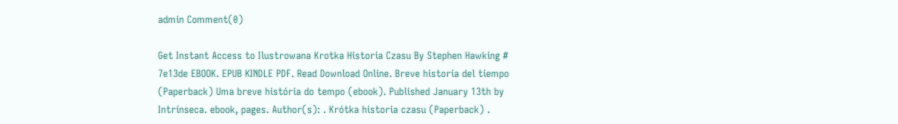admin Comment(0)

Get Instant Access to Ilustrowana Krotka Historia Czasu By Stephen Hawking # 7e13de EBOOK. EPUB KINDLE PDF. Read Download Online. Breve historia del tiempo (Paperback) Uma breve história do tempo (ebook). Published January 13th by Intrínseca. ebook, pages. Author(s): . Krótka historia czasu (Paperback) .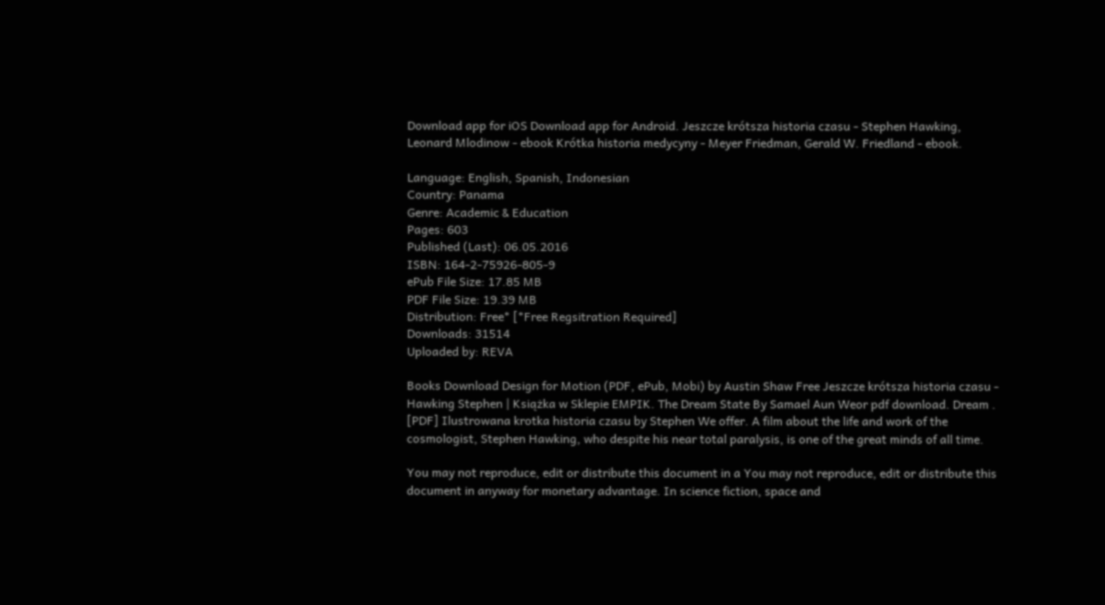Download app for iOS Download app for Android. Jeszcze krótsza historia czasu - Stephen Hawking, Leonard Mlodinow - ebook Krótka historia medycyny - Meyer Friedman, Gerald W. Friedland - ebook.

Language: English, Spanish, Indonesian
Country: Panama
Genre: Academic & Education
Pages: 603
Published (Last): 06.05.2016
ISBN: 164-2-75926-805-9
ePub File Size: 17.85 MB
PDF File Size: 19.39 MB
Distribution: Free* [*Free Regsitration Required]
Downloads: 31514
Uploaded by: REVA

Books Download Design for Motion (PDF, ePub, Mobi) by Austin Shaw Free Jeszcze krótsza historia czasu - Hawking Stephen | Książka w Sklepie EMPIK. The Dream State By Samael Aun Weor pdf download. Dream . [PDF] Ilustrowana krotka historia czasu by Stephen We offer. A film about the life and work of the cosmologist, Stephen Hawking, who despite his near total paralysis, is one of the great minds of all time.

You may not reproduce, edit or distribute this document in a You may not reproduce, edit or distribute this document in anyway for monetary advantage. In science fiction, space and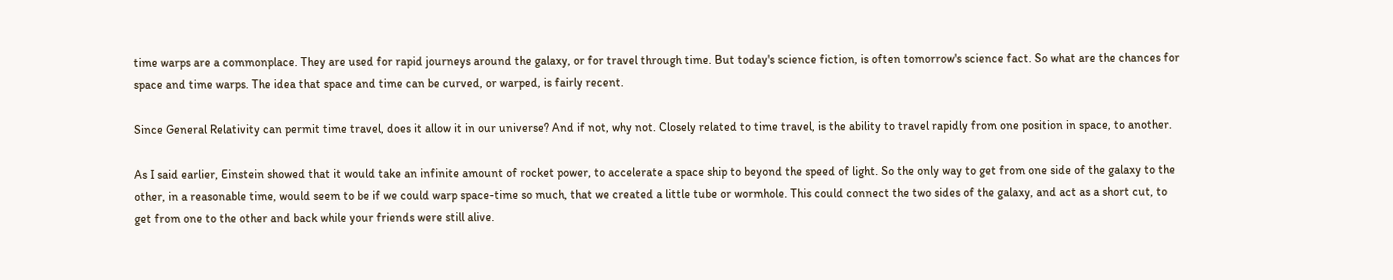time warps are a commonplace. They are used for rapid journeys around the galaxy, or for travel through time. But today's science fiction, is often tomorrow's science fact. So what are the chances for space and time warps. The idea that space and time can be curved, or warped, is fairly recent.

Since General Relativity can permit time travel, does it allow it in our universe? And if not, why not. Closely related to time travel, is the ability to travel rapidly from one position in space, to another.

As I said earlier, Einstein showed that it would take an infinite amount of rocket power, to accelerate a space ship to beyond the speed of light. So the only way to get from one side of the galaxy to the other, in a reasonable time, would seem to be if we could warp space-time so much, that we created a little tube or wormhole. This could connect the two sides of the galaxy, and act as a short cut, to get from one to the other and back while your friends were still alive.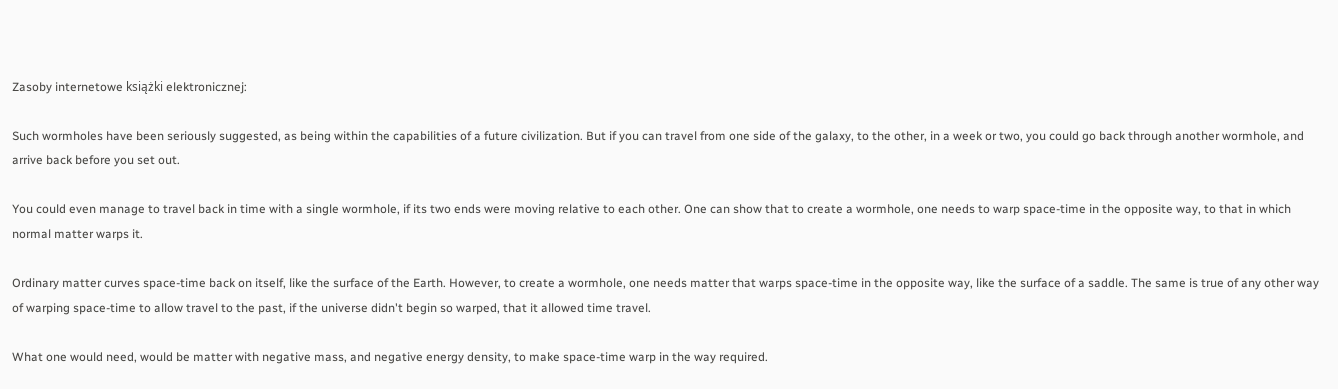Zasoby internetowe książki elektronicznej:

Such wormholes have been seriously suggested, as being within the capabilities of a future civilization. But if you can travel from one side of the galaxy, to the other, in a week or two, you could go back through another wormhole, and arrive back before you set out.

You could even manage to travel back in time with a single wormhole, if its two ends were moving relative to each other. One can show that to create a wormhole, one needs to warp space-time in the opposite way, to that in which normal matter warps it.

Ordinary matter curves space-time back on itself, like the surface of the Earth. However, to create a wormhole, one needs matter that warps space-time in the opposite way, like the surface of a saddle. The same is true of any other way of warping space-time to allow travel to the past, if the universe didn't begin so warped, that it allowed time travel.

What one would need, would be matter with negative mass, and negative energy density, to make space-time warp in the way required.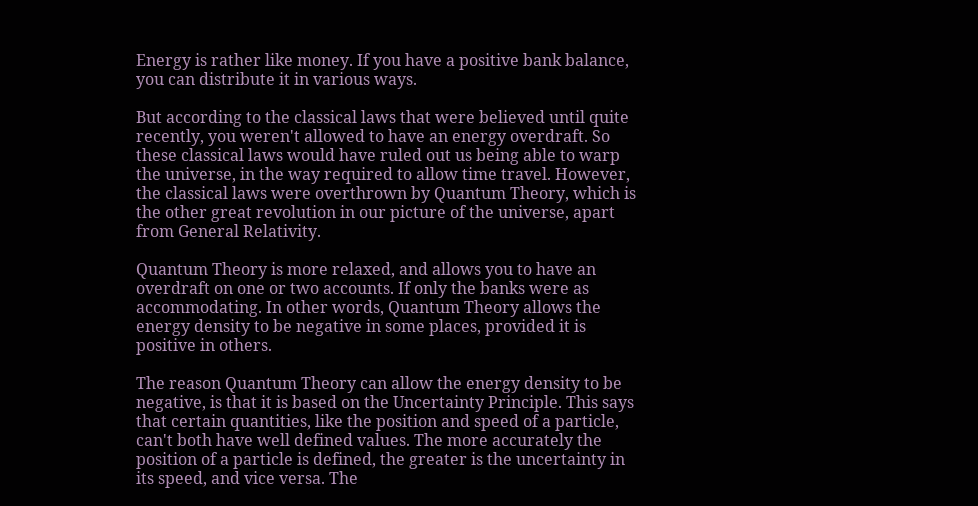Energy is rather like money. If you have a positive bank balance, you can distribute it in various ways.

But according to the classical laws that were believed until quite recently, you weren't allowed to have an energy overdraft. So these classical laws would have ruled out us being able to warp the universe, in the way required to allow time travel. However, the classical laws were overthrown by Quantum Theory, which is the other great revolution in our picture of the universe, apart from General Relativity.

Quantum Theory is more relaxed, and allows you to have an overdraft on one or two accounts. If only the banks were as accommodating. In other words, Quantum Theory allows the energy density to be negative in some places, provided it is positive in others.

The reason Quantum Theory can allow the energy density to be negative, is that it is based on the Uncertainty Principle. This says that certain quantities, like the position and speed of a particle, can't both have well defined values. The more accurately the position of a particle is defined, the greater is the uncertainty in its speed, and vice versa. The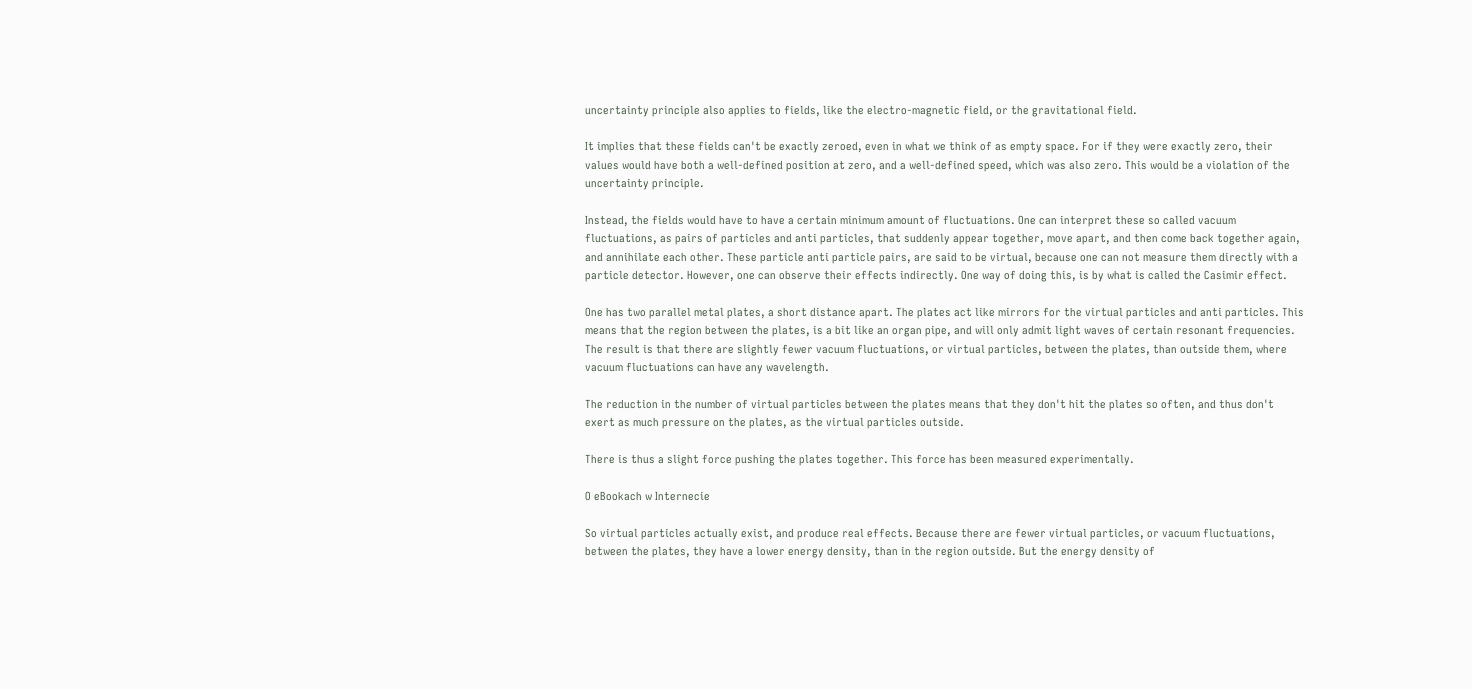uncertainty principle also applies to fields, like the electro-magnetic field, or the gravitational field.

It implies that these fields can't be exactly zeroed, even in what we think of as empty space. For if they were exactly zero, their values would have both a well-defined position at zero, and a well-defined speed, which was also zero. This would be a violation of the uncertainty principle.

Instead, the fields would have to have a certain minimum amount of fluctuations. One can interpret these so called vacuum fluctuations, as pairs of particles and anti particles, that suddenly appear together, move apart, and then come back together again, and annihilate each other. These particle anti particle pairs, are said to be virtual, because one can not measure them directly with a particle detector. However, one can observe their effects indirectly. One way of doing this, is by what is called the Casimir effect.

One has two parallel metal plates, a short distance apart. The plates act like mirrors for the virtual particles and anti particles. This means that the region between the plates, is a bit like an organ pipe, and will only admit light waves of certain resonant frequencies. The result is that there are slightly fewer vacuum fluctuations, or virtual particles, between the plates, than outside them, where vacuum fluctuations can have any wavelength.

The reduction in the number of virtual particles between the plates means that they don't hit the plates so often, and thus don't exert as much pressure on the plates, as the virtual particles outside.

There is thus a slight force pushing the plates together. This force has been measured experimentally.

O eBookach w Internecie

So virtual particles actually exist, and produce real effects. Because there are fewer virtual particles, or vacuum fluctuations, between the plates, they have a lower energy density, than in the region outside. But the energy density of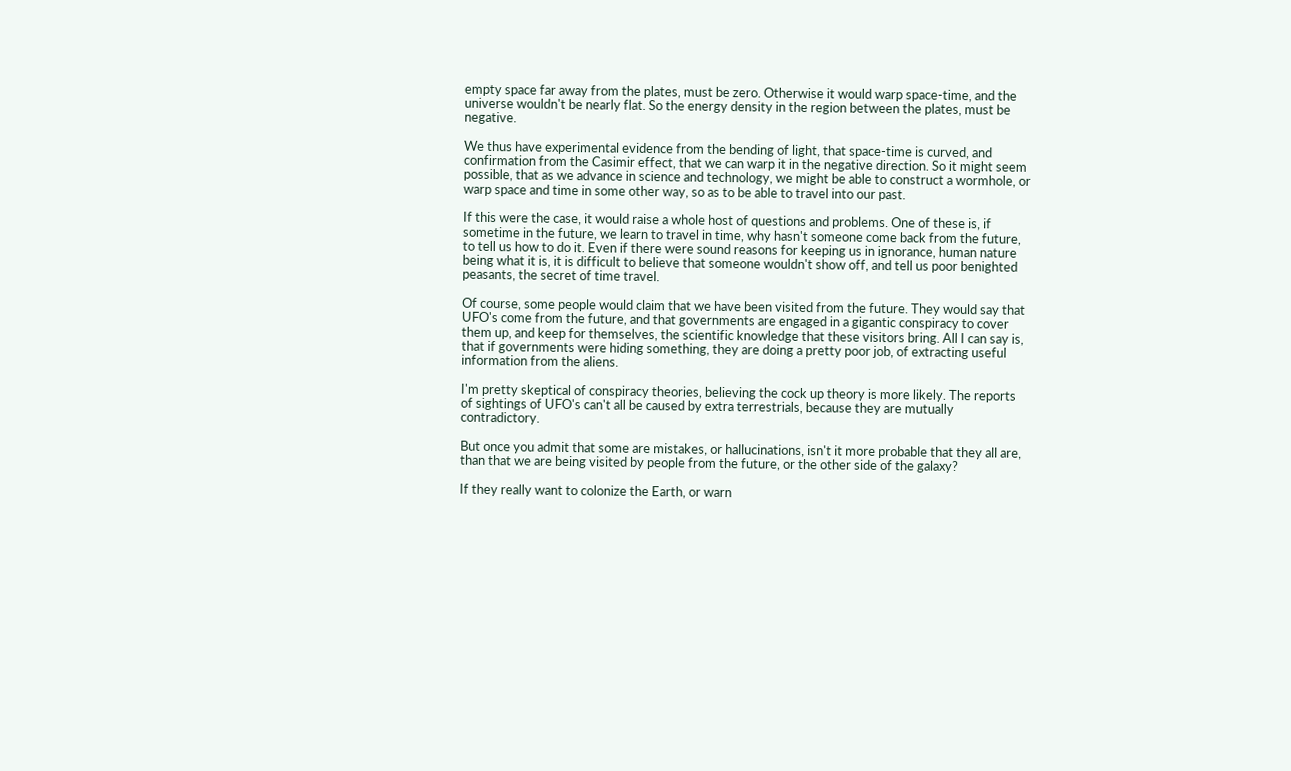empty space far away from the plates, must be zero. Otherwise it would warp space-time, and the universe wouldn't be nearly flat. So the energy density in the region between the plates, must be negative.

We thus have experimental evidence from the bending of light, that space-time is curved, and confirmation from the Casimir effect, that we can warp it in the negative direction. So it might seem possible, that as we advance in science and technology, we might be able to construct a wormhole, or warp space and time in some other way, so as to be able to travel into our past.

If this were the case, it would raise a whole host of questions and problems. One of these is, if sometime in the future, we learn to travel in time, why hasn't someone come back from the future, to tell us how to do it. Even if there were sound reasons for keeping us in ignorance, human nature being what it is, it is difficult to believe that someone wouldn't show off, and tell us poor benighted peasants, the secret of time travel.

Of course, some people would claim that we have been visited from the future. They would say that UFO's come from the future, and that governments are engaged in a gigantic conspiracy to cover them up, and keep for themselves, the scientific knowledge that these visitors bring. All I can say is, that if governments were hiding something, they are doing a pretty poor job, of extracting useful information from the aliens.

I'm pretty skeptical of conspiracy theories, believing the cock up theory is more likely. The reports of sightings of UFO's can't all be caused by extra terrestrials, because they are mutually contradictory.

But once you admit that some are mistakes, or hallucinations, isn't it more probable that they all are, than that we are being visited by people from the future, or the other side of the galaxy?

If they really want to colonize the Earth, or warn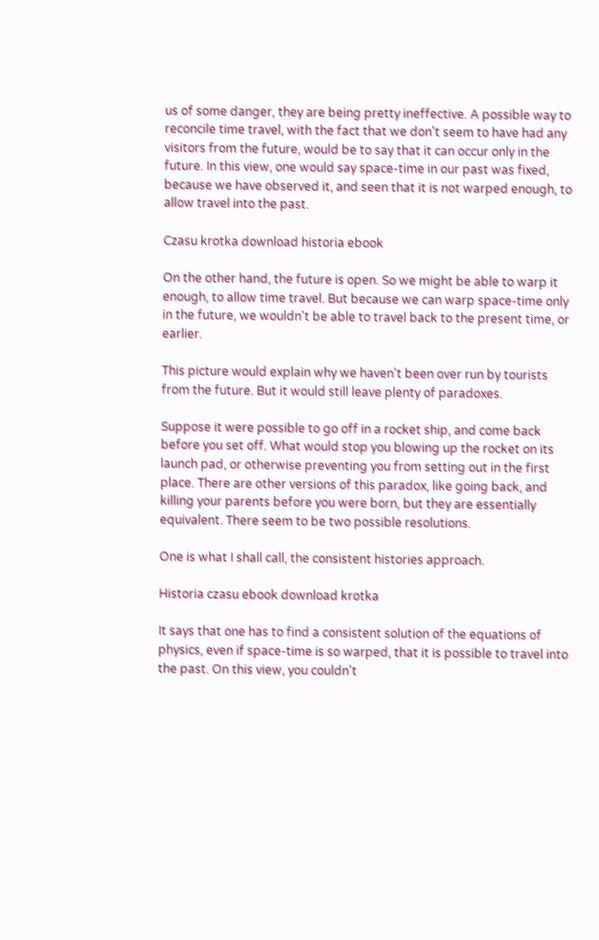us of some danger, they are being pretty ineffective. A possible way to reconcile time travel, with the fact that we don't seem to have had any visitors from the future, would be to say that it can occur only in the future. In this view, one would say space-time in our past was fixed, because we have observed it, and seen that it is not warped enough, to allow travel into the past.

Czasu krotka download historia ebook

On the other hand, the future is open. So we might be able to warp it enough, to allow time travel. But because we can warp space-time only in the future, we wouldn't be able to travel back to the present time, or earlier.

This picture would explain why we haven't been over run by tourists from the future. But it would still leave plenty of paradoxes.

Suppose it were possible to go off in a rocket ship, and come back before you set off. What would stop you blowing up the rocket on its launch pad, or otherwise preventing you from setting out in the first place. There are other versions of this paradox, like going back, and killing your parents before you were born, but they are essentially equivalent. There seem to be two possible resolutions.

One is what I shall call, the consistent histories approach.

Historia czasu ebook download krotka

It says that one has to find a consistent solution of the equations of physics, even if space-time is so warped, that it is possible to travel into the past. On this view, you couldn't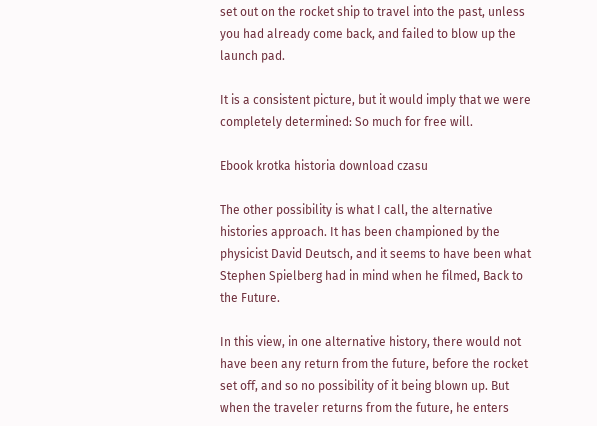set out on the rocket ship to travel into the past, unless you had already come back, and failed to blow up the launch pad.

It is a consistent picture, but it would imply that we were completely determined: So much for free will.

Ebook krotka historia download czasu

The other possibility is what I call, the alternative histories approach. It has been championed by the physicist David Deutsch, and it seems to have been what Stephen Spielberg had in mind when he filmed, Back to the Future.

In this view, in one alternative history, there would not have been any return from the future, before the rocket set off, and so no possibility of it being blown up. But when the traveler returns from the future, he enters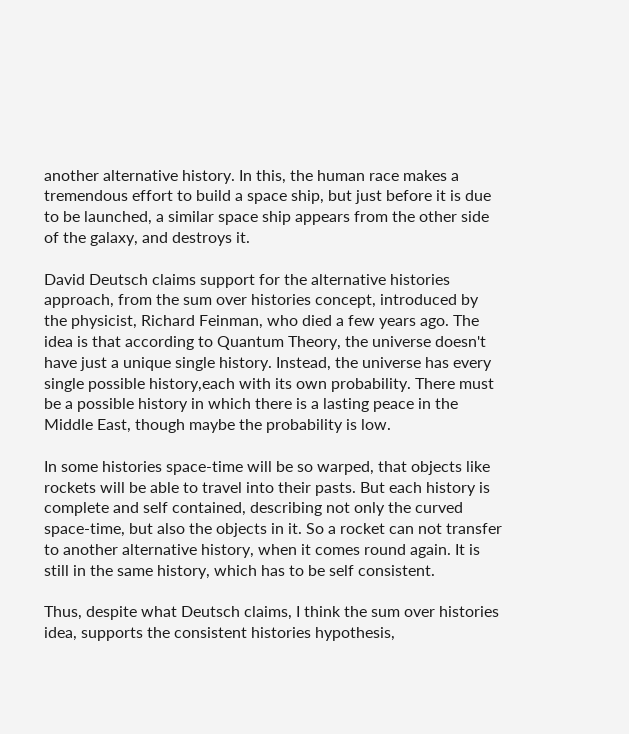another alternative history. In this, the human race makes a tremendous effort to build a space ship, but just before it is due to be launched, a similar space ship appears from the other side of the galaxy, and destroys it.

David Deutsch claims support for the alternative histories approach, from the sum over histories concept, introduced by the physicist, Richard Feinman, who died a few years ago. The idea is that according to Quantum Theory, the universe doesn't have just a unique single history. Instead, the universe has every single possible history,each with its own probability. There must be a possible history in which there is a lasting peace in the Middle East, though maybe the probability is low.

In some histories space-time will be so warped, that objects like rockets will be able to travel into their pasts. But each history is complete and self contained, describing not only the curved space-time, but also the objects in it. So a rocket can not transfer to another alternative history, when it comes round again. It is still in the same history, which has to be self consistent.

Thus, despite what Deutsch claims, I think the sum over histories idea, supports the consistent histories hypothesis,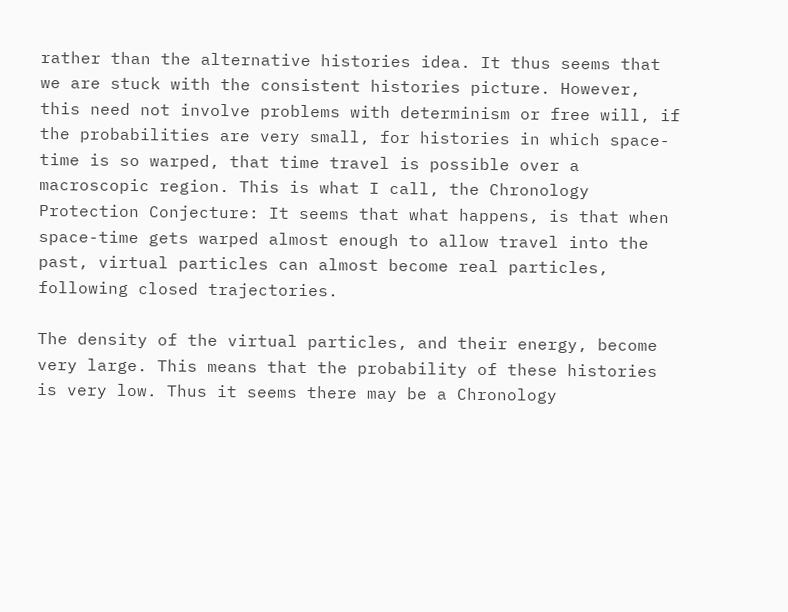rather than the alternative histories idea. It thus seems that we are stuck with the consistent histories picture. However, this need not involve problems with determinism or free will, if the probabilities are very small, for histories in which space-time is so warped, that time travel is possible over a macroscopic region. This is what I call, the Chronology Protection Conjecture: It seems that what happens, is that when space-time gets warped almost enough to allow travel into the past, virtual particles can almost become real particles, following closed trajectories.

The density of the virtual particles, and their energy, become very large. This means that the probability of these histories is very low. Thus it seems there may be a Chronology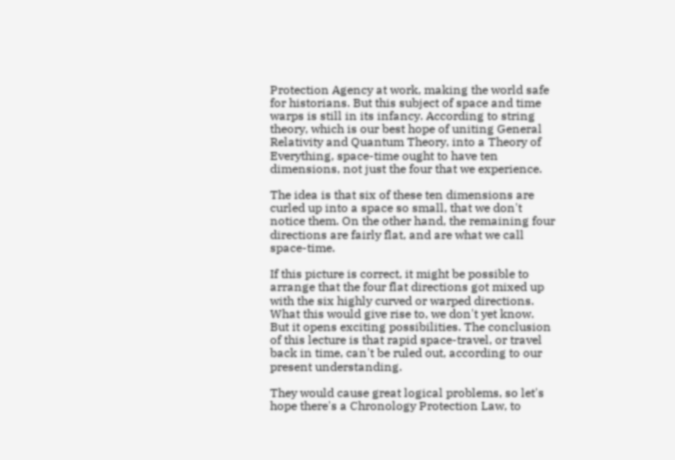Protection Agency at work, making the world safe for historians. But this subject of space and time warps is still in its infancy. According to string theory, which is our best hope of uniting General Relativity and Quantum Theory, into a Theory of Everything, space-time ought to have ten dimensions, not just the four that we experience.

The idea is that six of these ten dimensions are curled up into a space so small, that we don't notice them. On the other hand, the remaining four directions are fairly flat, and are what we call space-time.

If this picture is correct, it might be possible to arrange that the four flat directions got mixed up with the six highly curved or warped directions. What this would give rise to, we don't yet know. But it opens exciting possibilities. The conclusion of this lecture is that rapid space-travel, or travel back in time, can't be ruled out, according to our present understanding.

They would cause great logical problems, so let's hope there's a Chronology Protection Law, to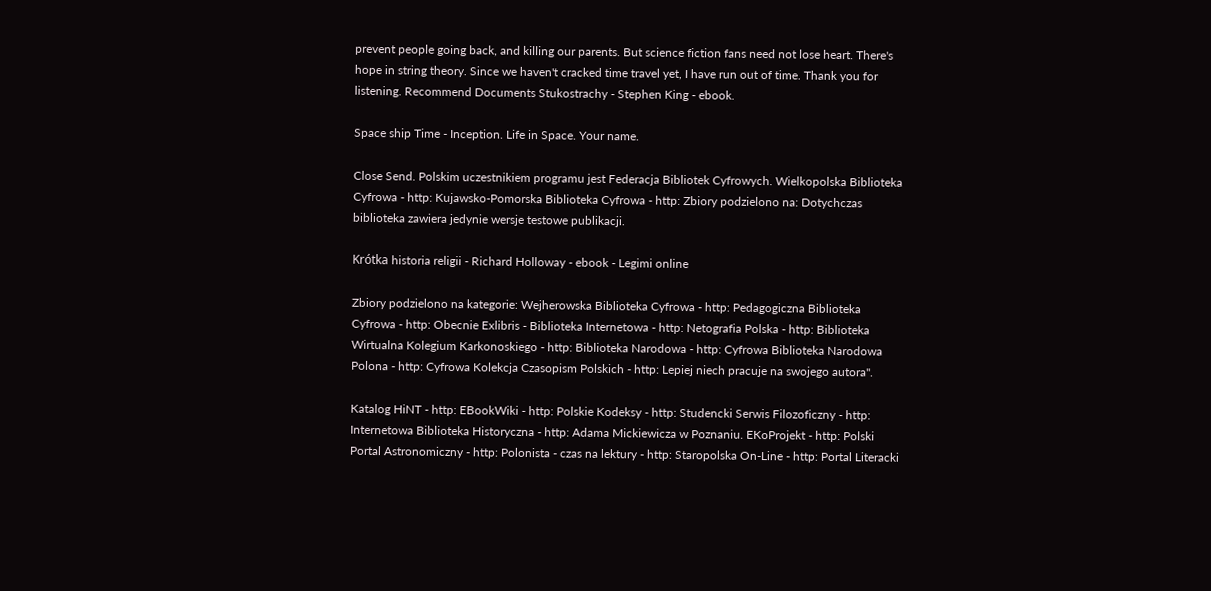prevent people going back, and killing our parents. But science fiction fans need not lose heart. There's hope in string theory. Since we haven't cracked time travel yet, I have run out of time. Thank you for listening. Recommend Documents Stukostrachy - Stephen King - ebook.

Space ship Time - Inception. Life in Space. Your name.

Close Send. Polskim uczestnikiem programu jest Federacja Bibliotek Cyfrowych. Wielkopolska Biblioteka Cyfrowa - http: Kujawsko-Pomorska Biblioteka Cyfrowa - http: Zbiory podzielono na: Dotychczas biblioteka zawiera jedynie wersje testowe publikacji.

Krótka historia religii - Richard Holloway - ebook - Legimi online

Zbiory podzielono na kategorie: Wejherowska Biblioteka Cyfrowa - http: Pedagogiczna Biblioteka Cyfrowa - http: Obecnie Exlibris - Biblioteka Internetowa - http: Netografia Polska - http: Biblioteka Wirtualna Kolegium Karkonoskiego - http: Biblioteka Narodowa - http: Cyfrowa Biblioteka Narodowa Polona - http: Cyfrowa Kolekcja Czasopism Polskich - http: Lepiej niech pracuje na swojego autora".

Katalog HiNT - http: EBookWiki - http: Polskie Kodeksy - http: Studencki Serwis Filozoficzny - http: Internetowa Biblioteka Historyczna - http: Adama Mickiewicza w Poznaniu. EKoProjekt - http: Polski Portal Astronomiczny - http: Polonista - czas na lektury - http: Staropolska On-Line - http: Portal Literacki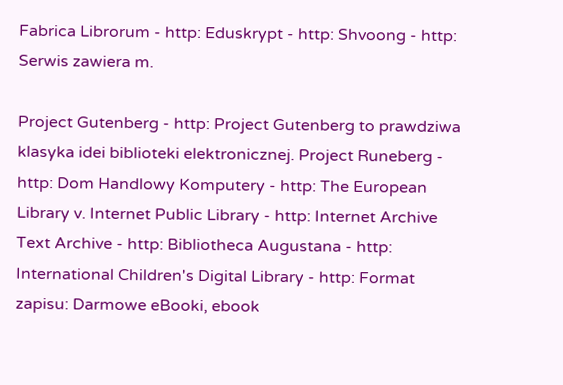Fabrica Librorum - http: Eduskrypt - http: Shvoong - http: Serwis zawiera m.

Project Gutenberg - http: Project Gutenberg to prawdziwa klasyka idei biblioteki elektronicznej. Project Runeberg - http: Dom Handlowy Komputery - http: The European Library v. Internet Public Library - http: Internet Archive Text Archive - http: Bibliotheca Augustana - http: International Children's Digital Library - http: Format zapisu: Darmowe eBooki, ebook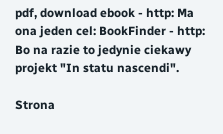pdf, download ebook - http: Ma ona jeden cel: BookFinder - http: Bo na razie to jedynie ciekawy projekt "In statu nascendi".

Strona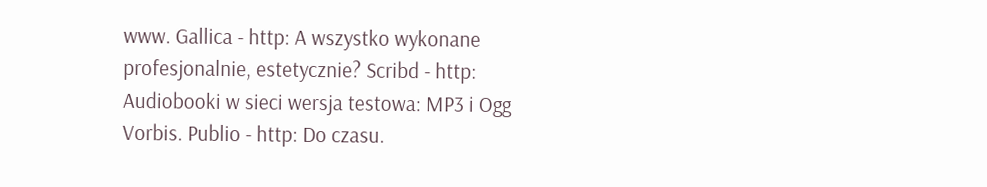www. Gallica - http: A wszystko wykonane profesjonalnie, estetycznie? Scribd - http: Audiobooki w sieci wersja testowa: MP3 i Ogg Vorbis. Publio - http: Do czasu.